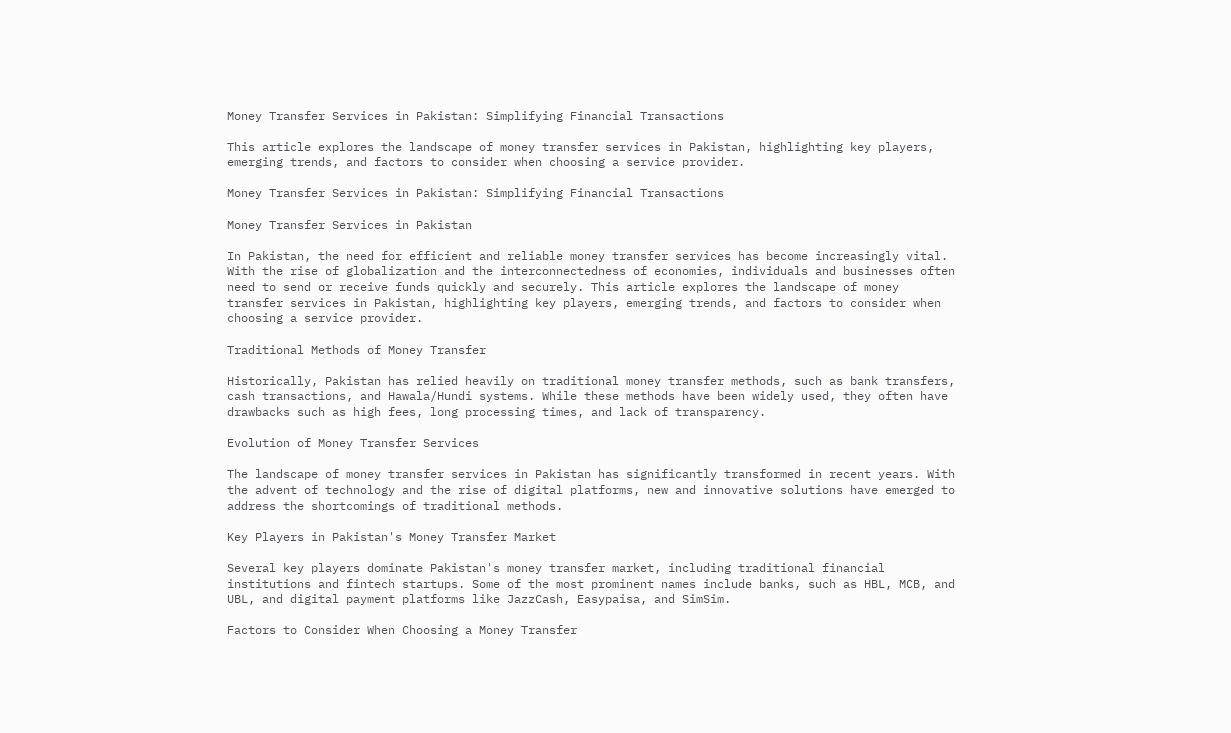Money Transfer Services in Pakistan: Simplifying Financial Transactions

This article explores the landscape of money transfer services in Pakistan, highlighting key players, emerging trends, and factors to consider when choosing a service provider.

Money Transfer Services in Pakistan: Simplifying Financial Transactions

Money Transfer Services in Pakistan

In Pakistan, the need for efficient and reliable money transfer services has become increasingly vital. With the rise of globalization and the interconnectedness of economies, individuals and businesses often need to send or receive funds quickly and securely. This article explores the landscape of money transfer services in Pakistan, highlighting key players, emerging trends, and factors to consider when choosing a service provider.

Traditional Methods of Money Transfer

Historically, Pakistan has relied heavily on traditional money transfer methods, such as bank transfers, cash transactions, and Hawala/Hundi systems. While these methods have been widely used, they often have drawbacks such as high fees, long processing times, and lack of transparency.

Evolution of Money Transfer Services

The landscape of money transfer services in Pakistan has significantly transformed in recent years. With the advent of technology and the rise of digital platforms, new and innovative solutions have emerged to address the shortcomings of traditional methods.

Key Players in Pakistan's Money Transfer Market

Several key players dominate Pakistan's money transfer market, including traditional financial institutions and fintech startups. Some of the most prominent names include banks, such as HBL, MCB, and UBL, and digital payment platforms like JazzCash, Easypaisa, and SimSim.

Factors to Consider When Choosing a Money Transfer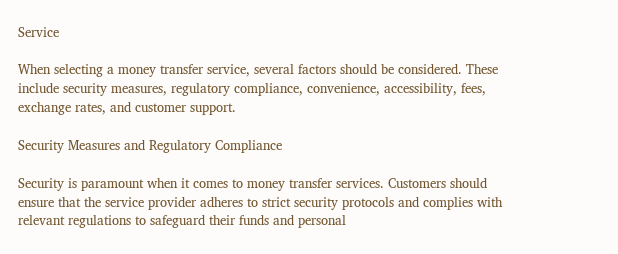Service

When selecting a money transfer service, several factors should be considered. These include security measures, regulatory compliance, convenience, accessibility, fees, exchange rates, and customer support.

Security Measures and Regulatory Compliance

Security is paramount when it comes to money transfer services. Customers should ensure that the service provider adheres to strict security protocols and complies with relevant regulations to safeguard their funds and personal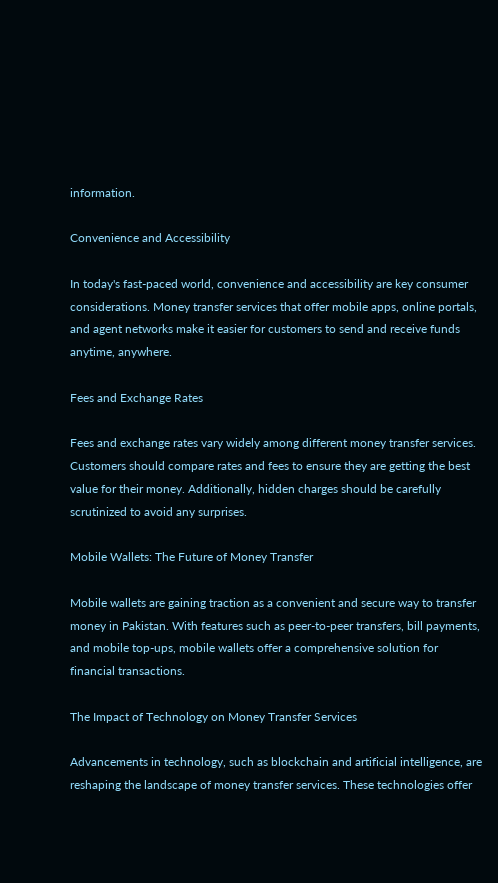information.

Convenience and Accessibility

In today's fast-paced world, convenience and accessibility are key consumer considerations. Money transfer services that offer mobile apps, online portals, and agent networks make it easier for customers to send and receive funds anytime, anywhere.

Fees and Exchange Rates

Fees and exchange rates vary widely among different money transfer services. Customers should compare rates and fees to ensure they are getting the best value for their money. Additionally, hidden charges should be carefully scrutinized to avoid any surprises.

Mobile Wallets: The Future of Money Transfer

Mobile wallets are gaining traction as a convenient and secure way to transfer money in Pakistan. With features such as peer-to-peer transfers, bill payments, and mobile top-ups, mobile wallets offer a comprehensive solution for financial transactions.

The Impact of Technology on Money Transfer Services

Advancements in technology, such as blockchain and artificial intelligence, are reshaping the landscape of money transfer services. These technologies offer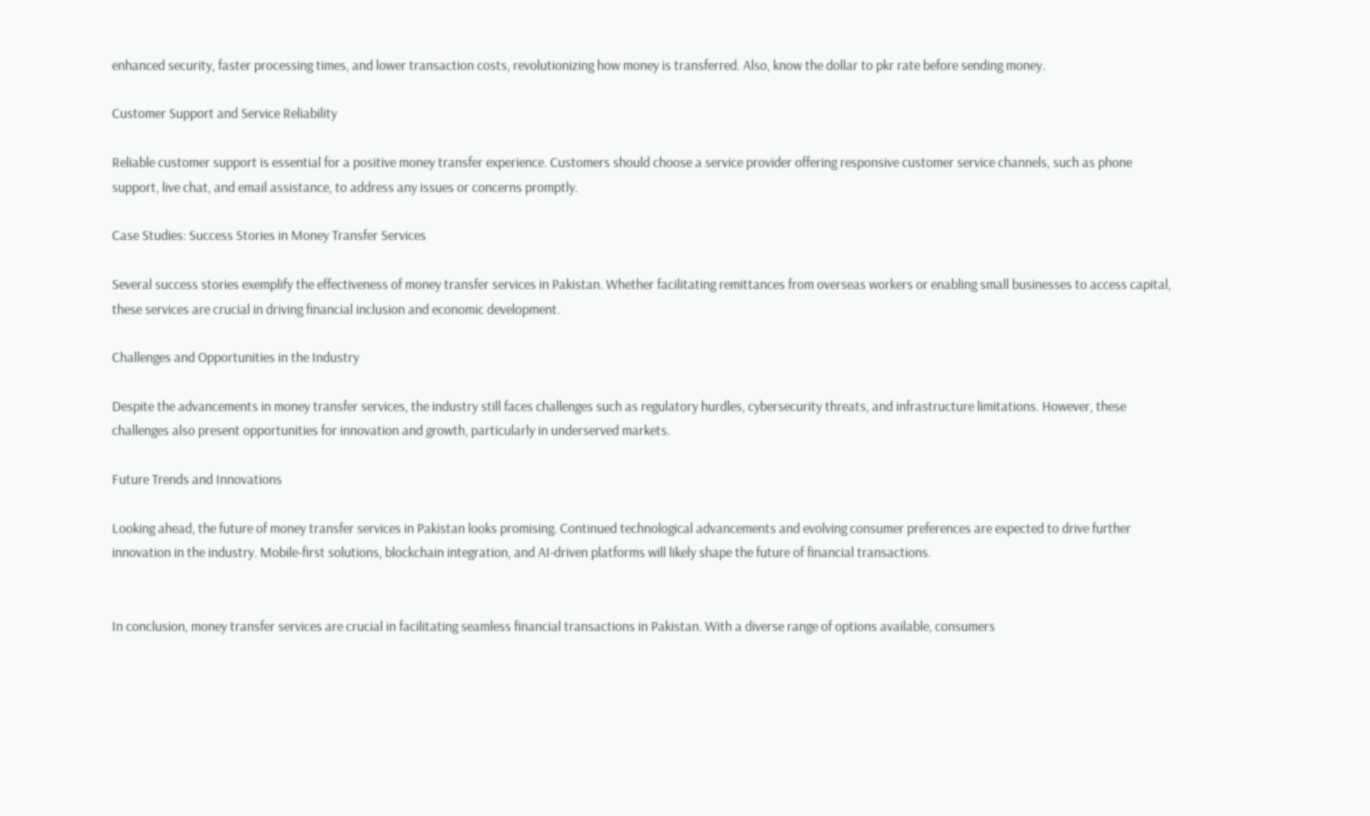enhanced security, faster processing times, and lower transaction costs, revolutionizing how money is transferred. Also, know the dollar to pkr rate before sending money.

Customer Support and Service Reliability

Reliable customer support is essential for a positive money transfer experience. Customers should choose a service provider offering responsive customer service channels, such as phone support, live chat, and email assistance, to address any issues or concerns promptly.

Case Studies: Success Stories in Money Transfer Services

Several success stories exemplify the effectiveness of money transfer services in Pakistan. Whether facilitating remittances from overseas workers or enabling small businesses to access capital, these services are crucial in driving financial inclusion and economic development.

Challenges and Opportunities in the Industry

Despite the advancements in money transfer services, the industry still faces challenges such as regulatory hurdles, cybersecurity threats, and infrastructure limitations. However, these challenges also present opportunities for innovation and growth, particularly in underserved markets.

Future Trends and Innovations

Looking ahead, the future of money transfer services in Pakistan looks promising. Continued technological advancements and evolving consumer preferences are expected to drive further innovation in the industry. Mobile-first solutions, blockchain integration, and AI-driven platforms will likely shape the future of financial transactions.


In conclusion, money transfer services are crucial in facilitating seamless financial transactions in Pakistan. With a diverse range of options available, consumers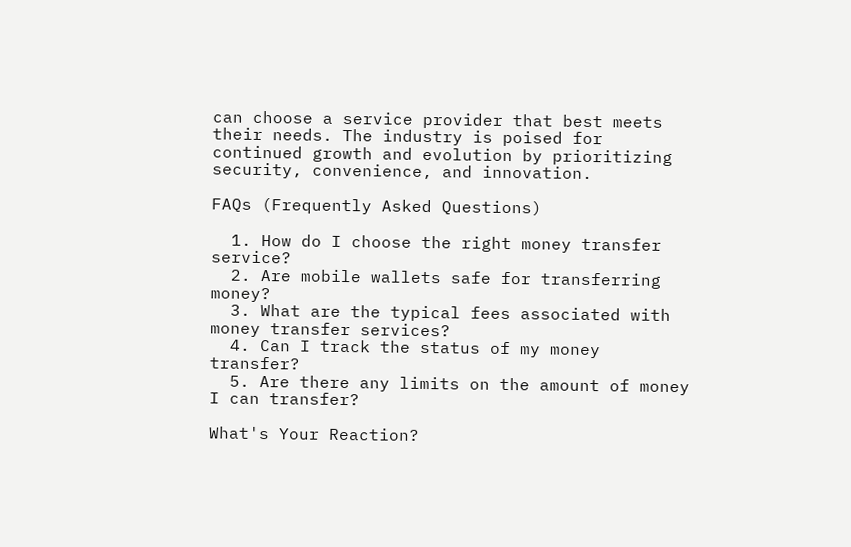can choose a service provider that best meets their needs. The industry is poised for continued growth and evolution by prioritizing security, convenience, and innovation.

FAQs (Frequently Asked Questions)

  1. How do I choose the right money transfer service?
  2. Are mobile wallets safe for transferring money?
  3. What are the typical fees associated with money transfer services?
  4. Can I track the status of my money transfer?
  5. Are there any limits on the amount of money I can transfer?

What's Your Reaction?